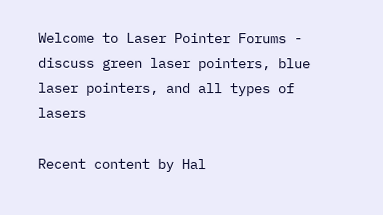Welcome to Laser Pointer Forums - discuss green laser pointers, blue laser pointers, and all types of lasers

Recent content by Hal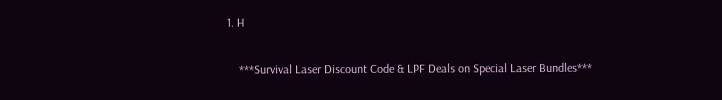1. H

    ***Survival Laser Discount Code & LPF Deals on Special Laser Bundles***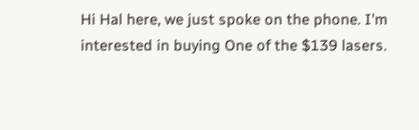Hi Hal here, we just spoke on the phone. I'm interested in buying One of the $139 lasers.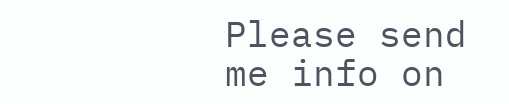Please send me info on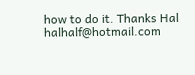how to do it. Thanks Hal halhalf@hotmail.com